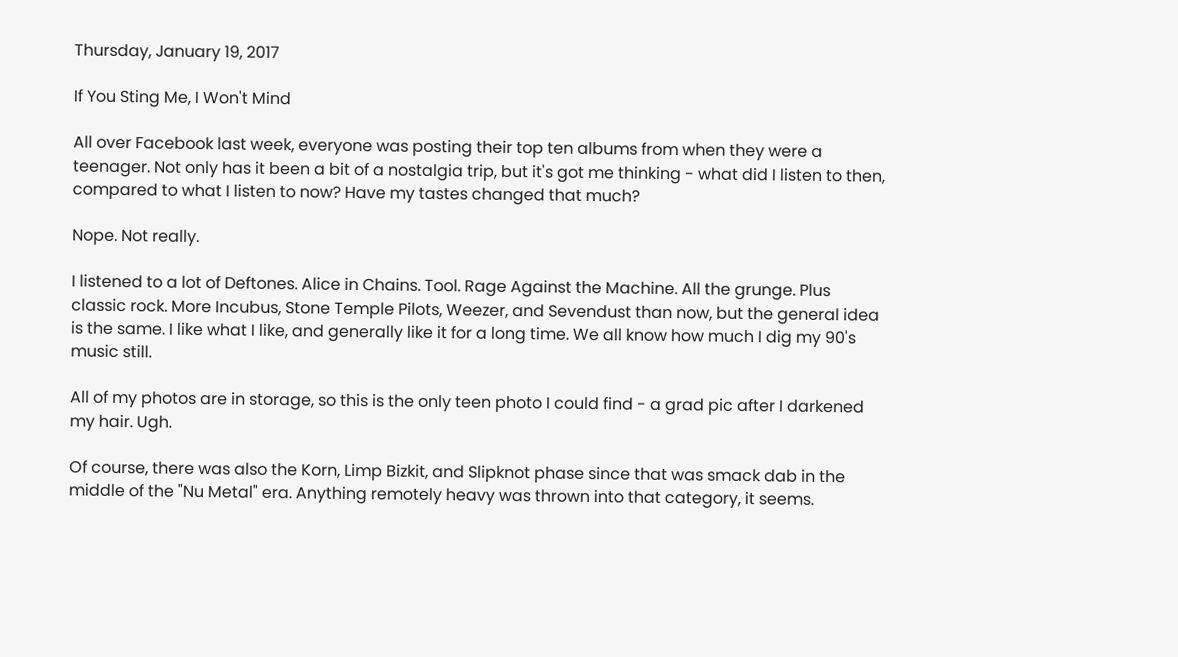Thursday, January 19, 2017

If You Sting Me, I Won't Mind

All over Facebook last week, everyone was posting their top ten albums from when they were a teenager. Not only has it been a bit of a nostalgia trip, but it's got me thinking - what did I listen to then, compared to what I listen to now? Have my tastes changed that much?

Nope. Not really.

I listened to a lot of Deftones. Alice in Chains. Tool. Rage Against the Machine. All the grunge. Plus classic rock. More Incubus, Stone Temple Pilots, Weezer, and Sevendust than now, but the general idea is the same. I like what I like, and generally like it for a long time. We all know how much I dig my 90's music still.

All of my photos are in storage, so this is the only teen photo I could find - a grad pic after I darkened my hair. Ugh.

Of course, there was also the Korn, Limp Bizkit, and Slipknot phase since that was smack dab in the middle of the "Nu Metal" era. Anything remotely heavy was thrown into that category, it seems.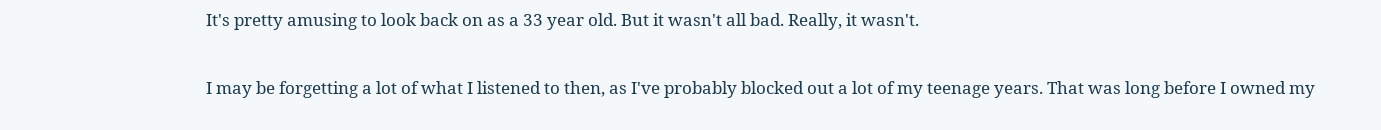It's pretty amusing to look back on as a 33 year old. But it wasn't all bad. Really, it wasn't.

I may be forgetting a lot of what I listened to then, as I've probably blocked out a lot of my teenage years. That was long before I owned my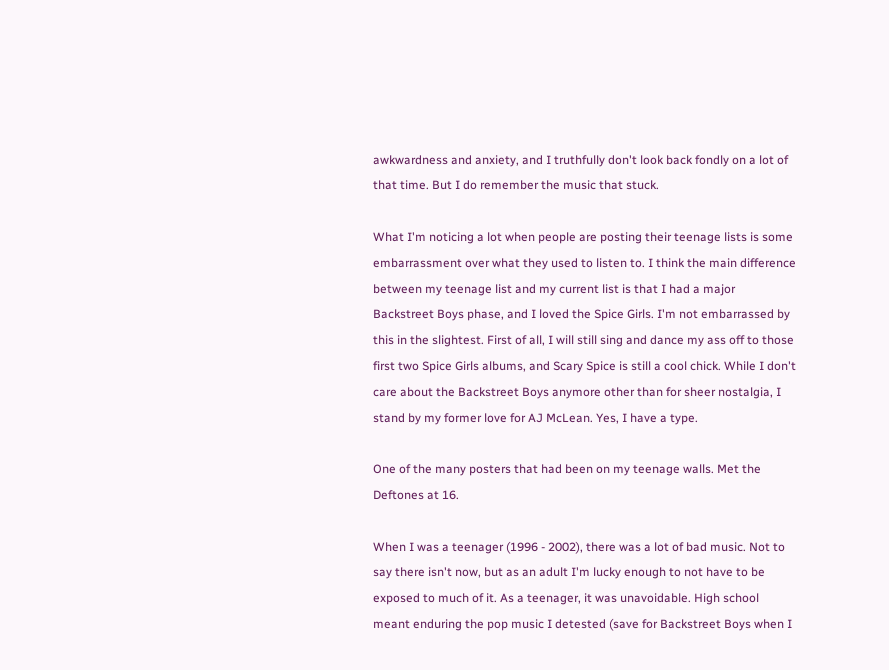awkwardness and anxiety, and I truthfully don't look back fondly on a lot of that time. But I do remember the music that stuck.

What I'm noticing a lot when people are posting their teenage lists is some embarrassment over what they used to listen to. I think the main difference between my teenage list and my current list is that I had a major Backstreet Boys phase, and I loved the Spice Girls. I'm not embarrassed by this in the slightest. First of all, I will still sing and dance my ass off to those first two Spice Girls albums, and Scary Spice is still a cool chick. While I don't care about the Backstreet Boys anymore other than for sheer nostalgia, I stand by my former love for AJ McLean. Yes, I have a type.

One of the many posters that had been on my teenage walls. Met the Deftones at 16.

When I was a teenager (1996 - 2002), there was a lot of bad music. Not to say there isn't now, but as an adult I'm lucky enough to not have to be exposed to much of it. As a teenager, it was unavoidable. High school meant enduring the pop music I detested (save for Backstreet Boys when I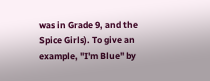was in Grade 9, and the Spice Girls). To give an example, "I'm Blue" by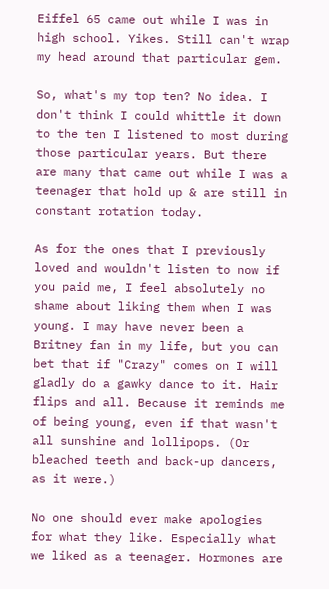Eiffel 65 came out while I was in high school. Yikes. Still can't wrap my head around that particular gem.

So, what's my top ten? No idea. I don't think I could whittle it down to the ten I listened to most during those particular years. But there are many that came out while I was a teenager that hold up & are still in constant rotation today.

As for the ones that I previously loved and wouldn't listen to now if you paid me, I feel absolutely no shame about liking them when I was young. I may have never been a Britney fan in my life, but you can bet that if "Crazy" comes on I will gladly do a gawky dance to it. Hair flips and all. Because it reminds me of being young, even if that wasn't all sunshine and lollipops. (Or bleached teeth and back-up dancers, as it were.)

No one should ever make apologies for what they like. Especially what we liked as a teenager. Hormones are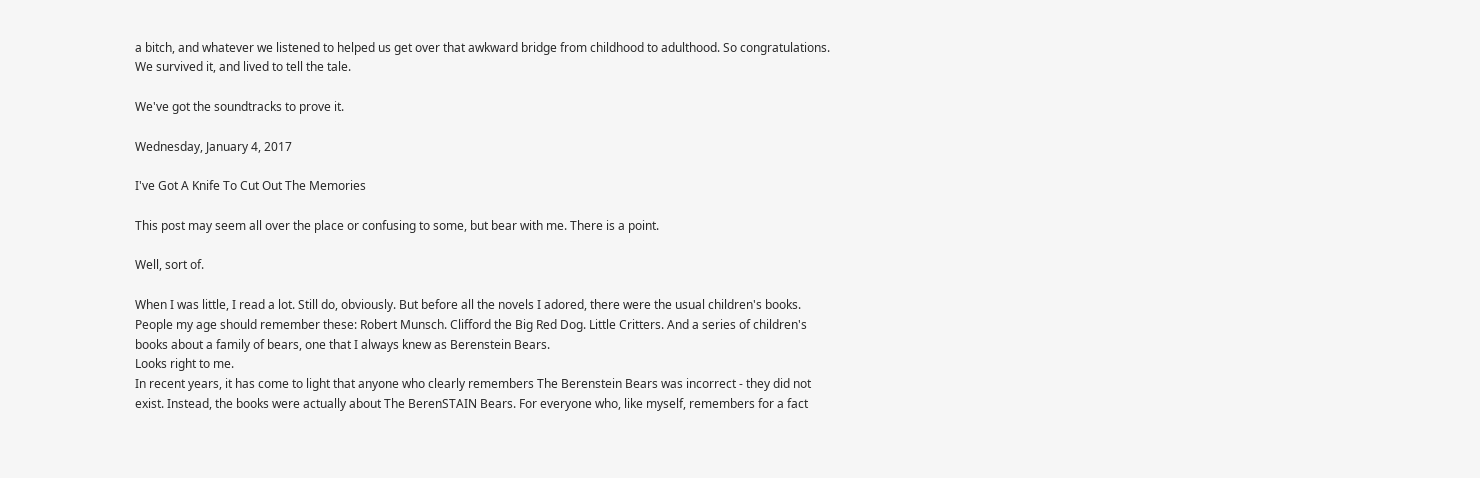a bitch, and whatever we listened to helped us get over that awkward bridge from childhood to adulthood. So congratulations. We survived it, and lived to tell the tale.

We've got the soundtracks to prove it.

Wednesday, January 4, 2017

I've Got A Knife To Cut Out The Memories

This post may seem all over the place or confusing to some, but bear with me. There is a point.

Well, sort of.

When I was little, I read a lot. Still do, obviously. But before all the novels I adored, there were the usual children's books. People my age should remember these: Robert Munsch. Clifford the Big Red Dog. Little Critters. And a series of children's books about a family of bears, one that I always knew as Berenstein Bears.
Looks right to me.
In recent years, it has come to light that anyone who clearly remembers The Berenstein Bears was incorrect - they did not exist. Instead, the books were actually about The BerenSTAIN Bears. For everyone who, like myself, remembers for a fact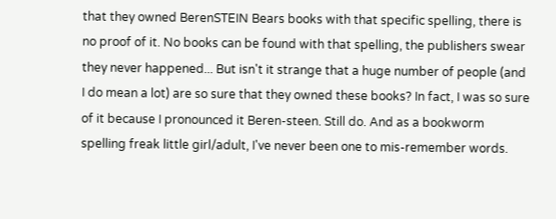that they owned BerenSTEIN Bears books with that specific spelling, there is no proof of it. No books can be found with that spelling, the publishers swear they never happened... But isn't it strange that a huge number of people (and I do mean a lot) are so sure that they owned these books? In fact, I was so sure of it because I pronounced it Beren-steen. Still do. And as a bookworm spelling freak little girl/adult, I've never been one to mis-remember words.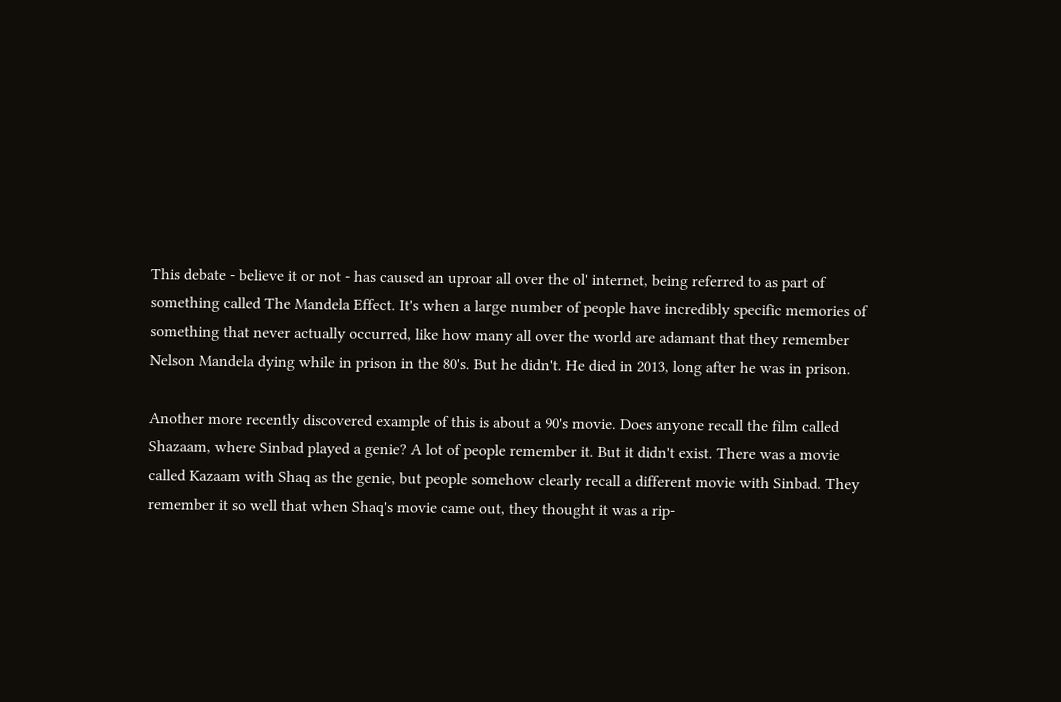This debate - believe it or not - has caused an uproar all over the ol' internet, being referred to as part of something called The Mandela Effect. It's when a large number of people have incredibly specific memories of something that never actually occurred, like how many all over the world are adamant that they remember Nelson Mandela dying while in prison in the 80's. But he didn't. He died in 2013, long after he was in prison.

Another more recently discovered example of this is about a 90's movie. Does anyone recall the film called Shazaam, where Sinbad played a genie? A lot of people remember it. But it didn't exist. There was a movie called Kazaam with Shaq as the genie, but people somehow clearly recall a different movie with Sinbad. They remember it so well that when Shaq's movie came out, they thought it was a rip-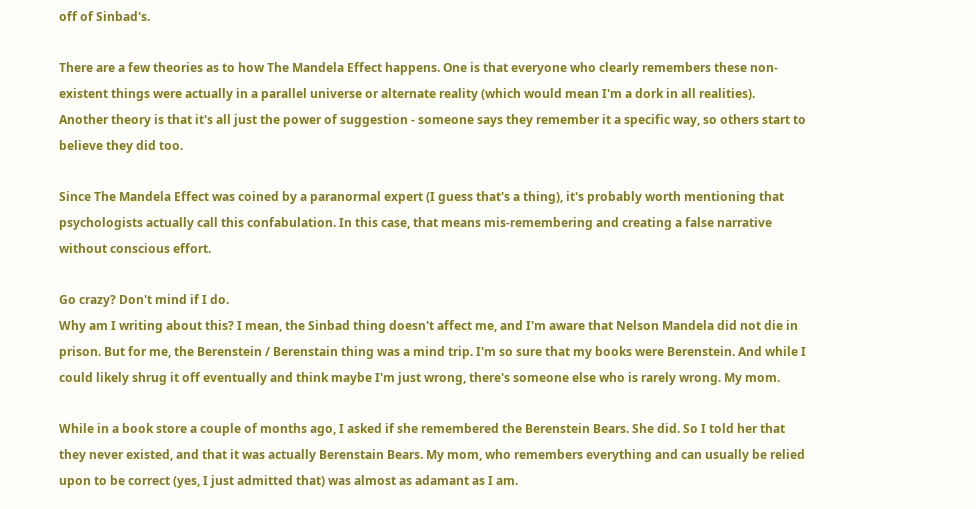off of Sinbad's.

There are a few theories as to how The Mandela Effect happens. One is that everyone who clearly remembers these non-existent things were actually in a parallel universe or alternate reality (which would mean I'm a dork in all realities). Another theory is that it's all just the power of suggestion - someone says they remember it a specific way, so others start to believe they did too.

Since The Mandela Effect was coined by a paranormal expert (I guess that's a thing), it's probably worth mentioning that psychologists actually call this confabulation. In this case, that means mis-remembering and creating a false narrative without conscious effort.

Go crazy? Don't mind if I do.
Why am I writing about this? I mean, the Sinbad thing doesn't affect me, and I'm aware that Nelson Mandela did not die in prison. But for me, the Berenstein / Berenstain thing was a mind trip. I'm so sure that my books were Berenstein. And while I could likely shrug it off eventually and think maybe I'm just wrong, there's someone else who is rarely wrong. My mom.

While in a book store a couple of months ago, I asked if she remembered the Berenstein Bears. She did. So I told her that they never existed, and that it was actually Berenstain Bears. My mom, who remembers everything and can usually be relied upon to be correct (yes, I just admitted that) was almost as adamant as I am.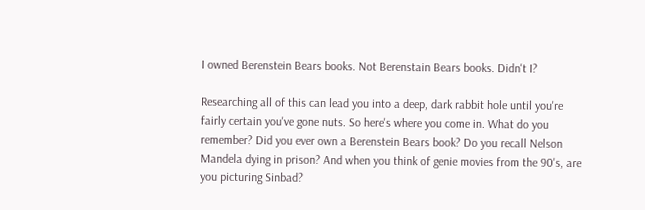I owned Berenstein Bears books. Not Berenstain Bears books. Didn't I?

Researching all of this can lead you into a deep, dark rabbit hole until you're fairly certain you've gone nuts. So here's where you come in. What do you remember? Did you ever own a Berenstein Bears book? Do you recall Nelson Mandela dying in prison? And when you think of genie movies from the 90's, are you picturing Sinbad?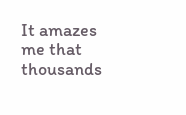It amazes me that thousands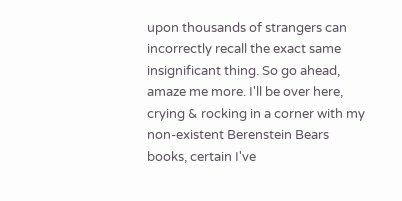upon thousands of strangers can incorrectly recall the exact same insignificant thing. So go ahead, amaze me more. I'll be over here, crying & rocking in a corner with my non-existent Berenstein Bears books, certain I've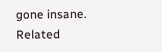gone insane.
Related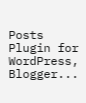Posts Plugin for WordPress, Blogger...